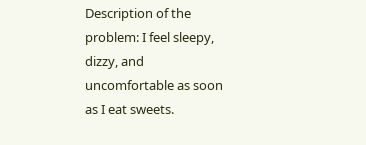Description of the problem: I feel sleepy, dizzy, and uncomfortable as soon as I eat sweets.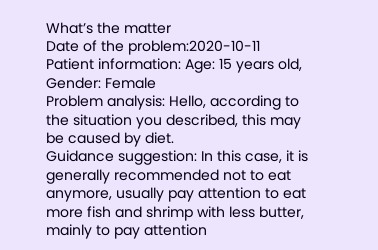What’s the matter
Date of the problem:2020-10-11
Patient information: Age: 15 years old, Gender: Female
Problem analysis: Hello, according to the situation you described, this may be caused by diet.
Guidance suggestion: In this case, it is generally recommended not to eat anymore, usually pay attention to eat more fish and shrimp with less butter, mainly to pay attention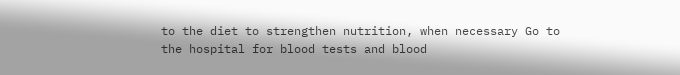to the diet to strengthen nutrition, when necessary Go to the hospital for blood tests and blood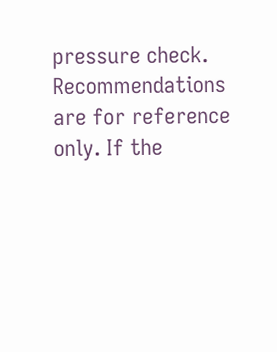pressure check.
Recommendations are for reference only. If the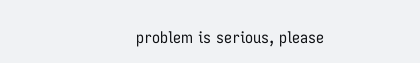problem is serious, please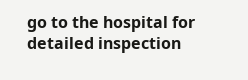go to the hospital for detailed inspection